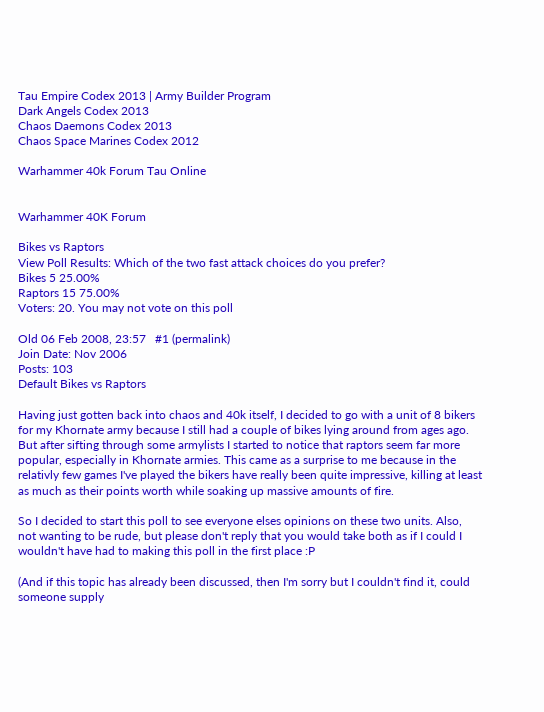Tau Empire Codex 2013 | Army Builder Program
Dark Angels Codex 2013
Chaos Daemons Codex 2013
Chaos Space Marines Codex 2012

Warhammer 40k Forum Tau Online


Warhammer 40K Forum

Bikes vs Raptors
View Poll Results: Which of the two fast attack choices do you prefer?
Bikes 5 25.00%
Raptors 15 75.00%
Voters: 20. You may not vote on this poll

Old 06 Feb 2008, 23:57   #1 (permalink)
Join Date: Nov 2006
Posts: 103
Default Bikes vs Raptors

Having just gotten back into chaos and 40k itself, I decided to go with a unit of 8 bikers for my Khornate army because I still had a couple of bikes lying around from ages ago. But after sifting through some armylists I started to notice that raptors seem far more popular, especially in Khornate armies. This came as a surprise to me because in the relativly few games I've played the bikers have really been quite impressive, killing at least as much as their points worth while soaking up massive amounts of fire.

So I decided to start this poll to see everyone elses opinions on these two units. Also, not wanting to be rude, but please don't reply that you would take both as if I could I wouldn't have had to making this poll in the first place :P

(And if this topic has already been discussed, then I'm sorry but I couldn't find it, could someone supply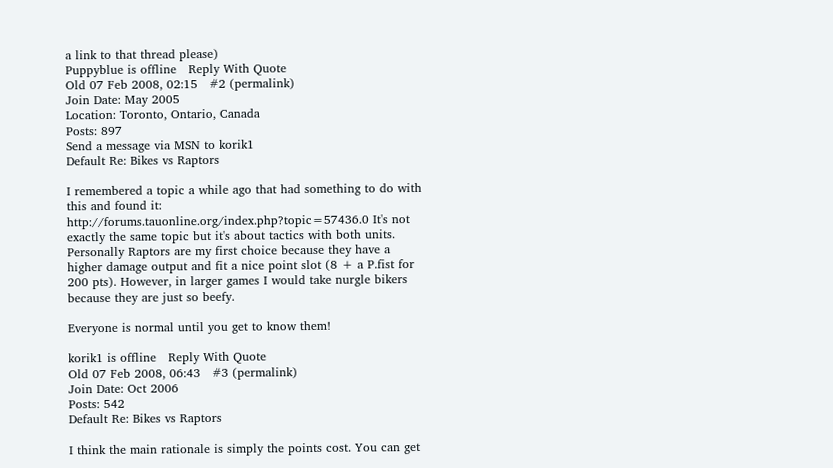a link to that thread please)
Puppyblue is offline   Reply With Quote
Old 07 Feb 2008, 02:15   #2 (permalink)
Join Date: May 2005
Location: Toronto, Ontario, Canada
Posts: 897
Send a message via MSN to korik1
Default Re: Bikes vs Raptors

I remembered a topic a while ago that had something to do with this and found it: http://forums.tauonline.org/index.php?topic=57436.0 It's not exactly the same topic but it's about tactics with both units. Personally Raptors are my first choice because they have a higher damage output and fit a nice point slot (8 + a P.fist for 200 pts). However, in larger games I would take nurgle bikers because they are just so beefy.

Everyone is normal until you get to know them!

korik1 is offline   Reply With Quote
Old 07 Feb 2008, 06:43   #3 (permalink)
Join Date: Oct 2006
Posts: 542
Default Re: Bikes vs Raptors

I think the main rationale is simply the points cost. You can get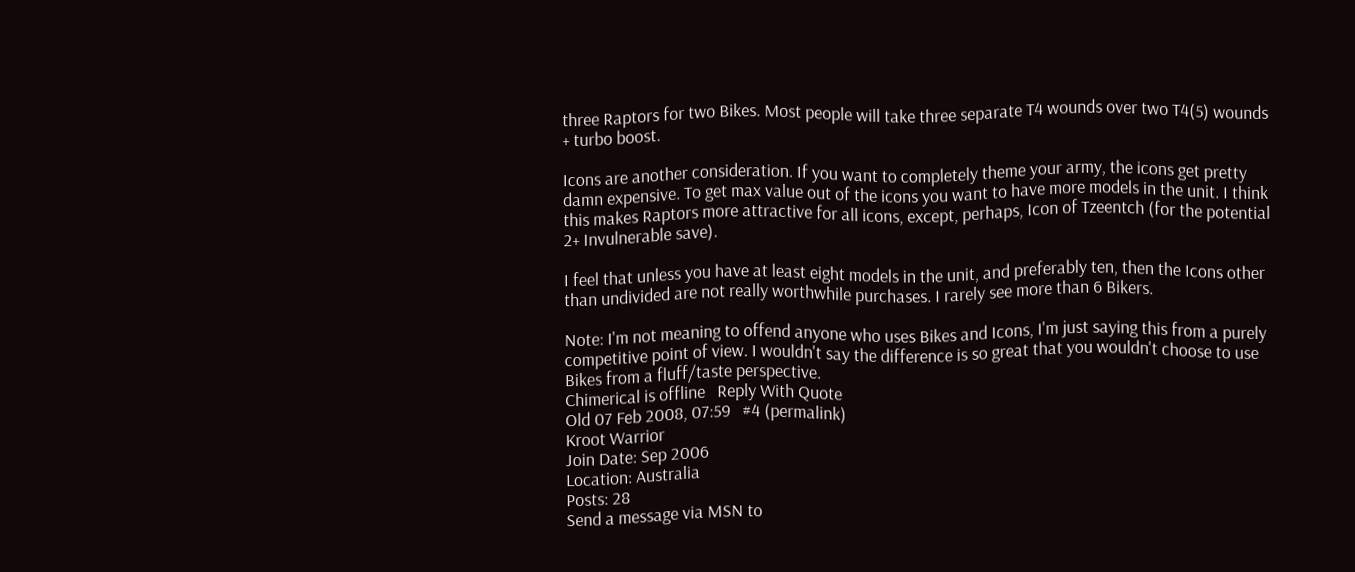three Raptors for two Bikes. Most people will take three separate T4 wounds over two T4(5) wounds + turbo boost.

Icons are another consideration. If you want to completely theme your army, the icons get pretty damn expensive. To get max value out of the icons you want to have more models in the unit. I think this makes Raptors more attractive for all icons, except, perhaps, Icon of Tzeentch (for the potential 2+ Invulnerable save).

I feel that unless you have at least eight models in the unit, and preferably ten, then the Icons other than undivided are not really worthwhile purchases. I rarely see more than 6 Bikers.

Note: I'm not meaning to offend anyone who uses Bikes and Icons, I'm just saying this from a purely competitive point of view. I wouldn't say the difference is so great that you wouldn't choose to use Bikes from a fluff/taste perspective.
Chimerical is offline   Reply With Quote
Old 07 Feb 2008, 07:59   #4 (permalink)
Kroot Warrior
Join Date: Sep 2006
Location: Australia
Posts: 28
Send a message via MSN to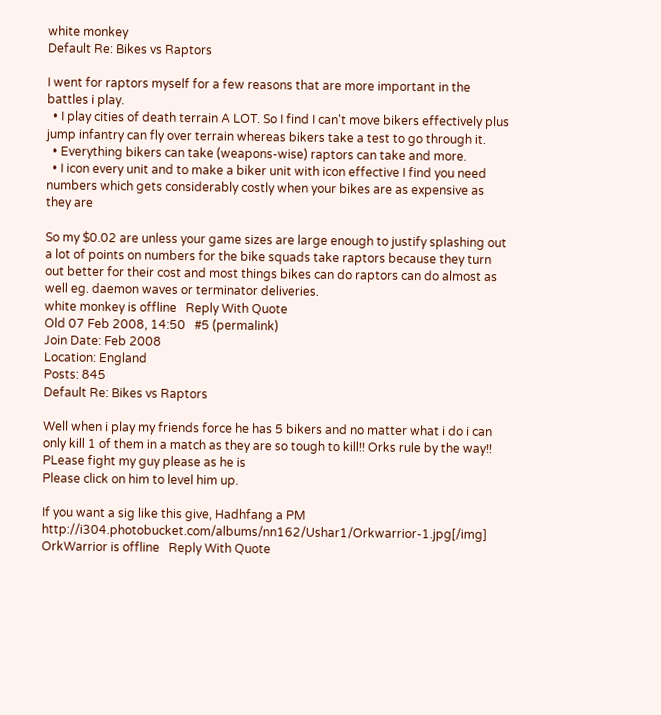white monkey
Default Re: Bikes vs Raptors

I went for raptors myself for a few reasons that are more important in the battles i play.
  • I play cities of death terrain A LOT. So I find I can't move bikers effectively plus jump infantry can fly over terrain whereas bikers take a test to go through it.
  • Everything bikers can take (weapons-wise) raptors can take and more.
  • I icon every unit and to make a biker unit with icon effective I find you need numbers which gets considerably costly when your bikes are as expensive as they are

So my $0.02 are unless your game sizes are large enough to justify splashing out a lot of points on numbers for the bike squads take raptors because they turn out better for their cost and most things bikes can do raptors can do almost as well eg. daemon waves or terminator deliveries.
white monkey is offline   Reply With Quote
Old 07 Feb 2008, 14:50   #5 (permalink)
Join Date: Feb 2008
Location: England
Posts: 845
Default Re: Bikes vs Raptors

Well when i play my friends force he has 5 bikers and no matter what i do i can only kill 1 of them in a match as they are so tough to kill!! Orks rule by the way!!
PLease fight my guy please as he is
Please click on him to level him up.

If you want a sig like this give, Hadhfang a PM http://i304.photobucket.com/albums/nn162/Ushar1/Orkwarrior-1.jpg[/img]
OrkWarrior is offline   Reply With Quote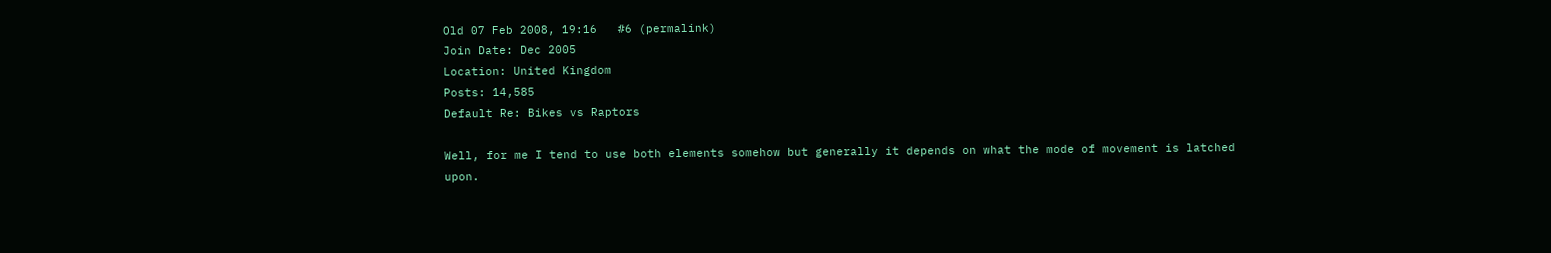Old 07 Feb 2008, 19:16   #6 (permalink)
Join Date: Dec 2005
Location: United Kingdom
Posts: 14,585
Default Re: Bikes vs Raptors

Well, for me I tend to use both elements somehow but generally it depends on what the mode of movement is latched upon.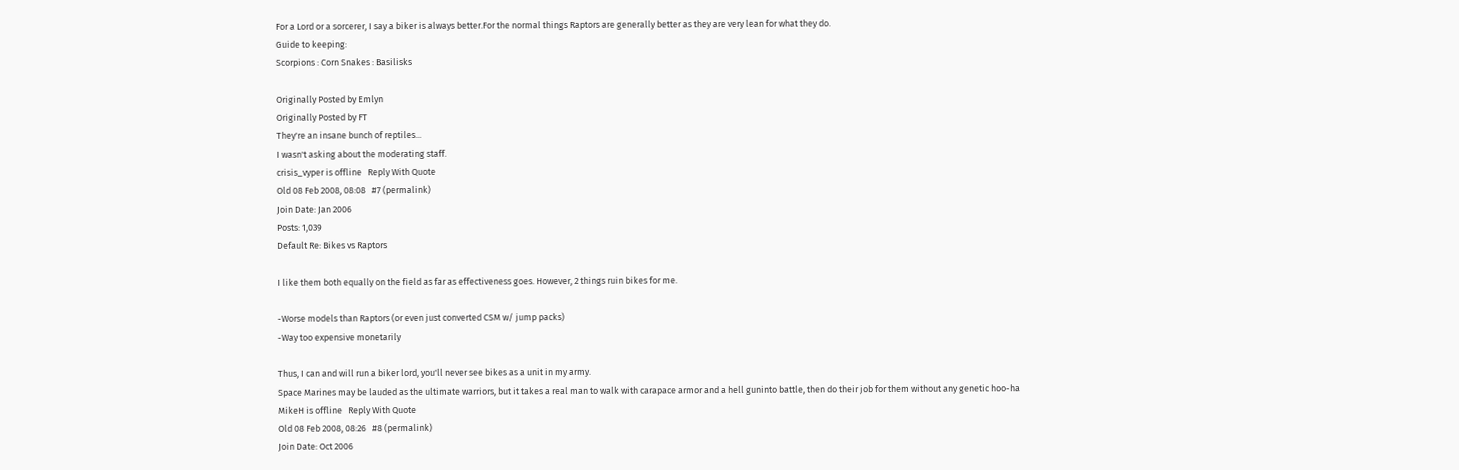For a Lord or a sorcerer, I say a biker is always better.For the normal things Raptors are generally better as they are very lean for what they do.
Guide to keeping:
Scorpions : Corn Snakes : Basilisks

Originally Posted by Emlyn
Originally Posted by FT
They're an insane bunch of reptiles...
I wasn't asking about the moderating staff.
crisis_vyper is offline   Reply With Quote
Old 08 Feb 2008, 08:08   #7 (permalink)
Join Date: Jan 2006
Posts: 1,039
Default Re: Bikes vs Raptors

I like them both equally on the field as far as effectiveness goes. However, 2 things ruin bikes for me.

-Worse models than Raptors (or even just converted CSM w/ jump packs)
-Way too expensive monetarily

Thus, I can and will run a biker lord, you'll never see bikes as a unit in my army.
Space Marines may be lauded as the ultimate warriors, but it takes a real man to walk with carapace armor and a hell guninto battle, then do their job for them without any genetic hoo-ha
MikeH is offline   Reply With Quote
Old 08 Feb 2008, 08:26   #8 (permalink)
Join Date: Oct 2006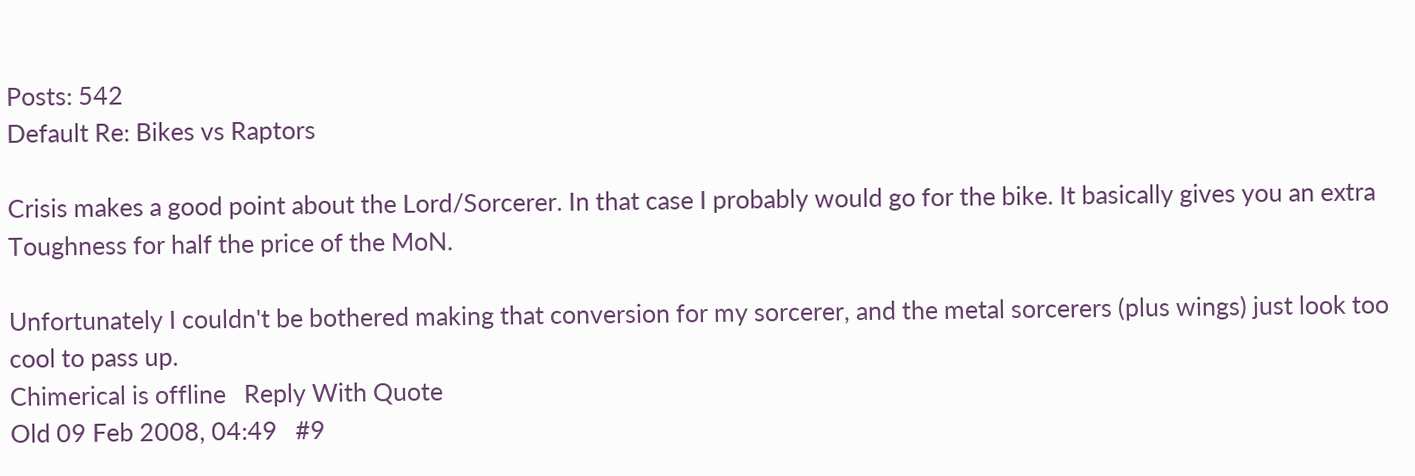Posts: 542
Default Re: Bikes vs Raptors

Crisis makes a good point about the Lord/Sorcerer. In that case I probably would go for the bike. It basically gives you an extra Toughness for half the price of the MoN.

Unfortunately I couldn't be bothered making that conversion for my sorcerer, and the metal sorcerers (plus wings) just look too cool to pass up.
Chimerical is offline   Reply With Quote
Old 09 Feb 2008, 04:49   #9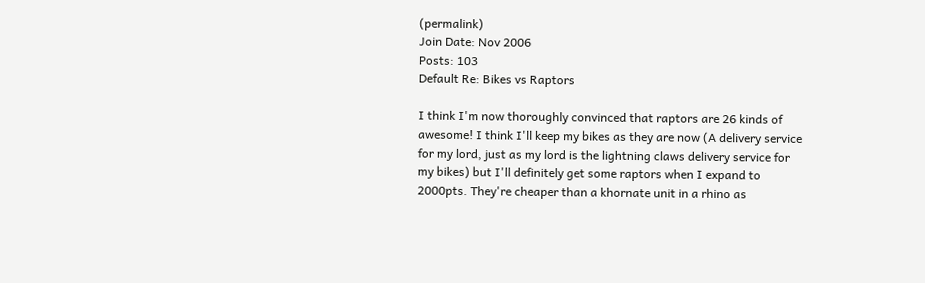(permalink)
Join Date: Nov 2006
Posts: 103
Default Re: Bikes vs Raptors

I think I'm now thoroughly convinced that raptors are 26 kinds of awesome! I think I'll keep my bikes as they are now (A delivery service for my lord, just as my lord is the lightning claws delivery service for my bikes) but I'll definitely get some raptors when I expand to 2000pts. They're cheaper than a khornate unit in a rhino as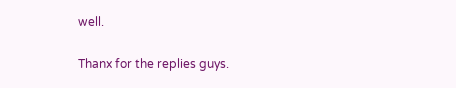well.

Thanx for the replies guys.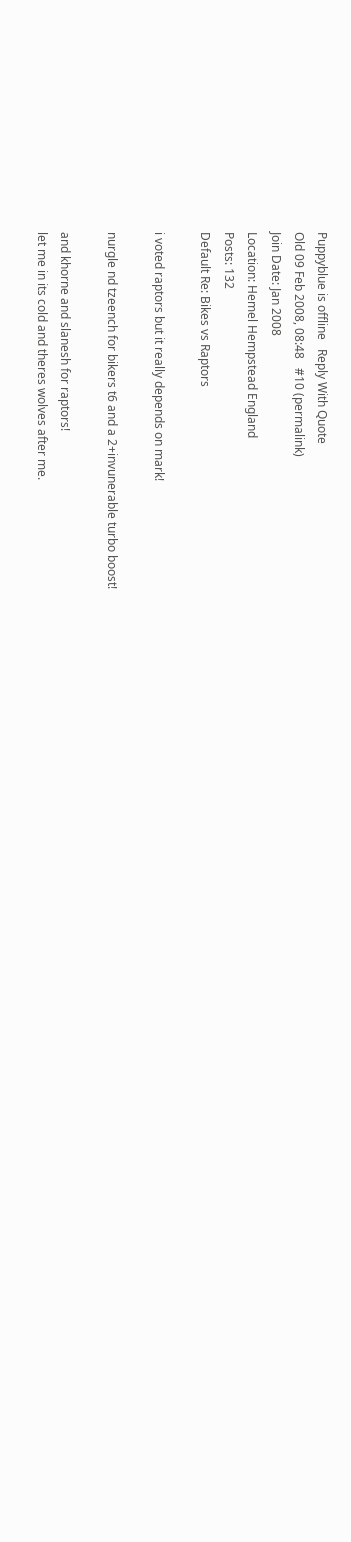Puppyblue is offline   Reply With Quote
Old 09 Feb 2008, 08:48   #10 (permalink)
Join Date: Jan 2008
Location: Hemel Hempstead England
Posts: 132
Default Re: Bikes vs Raptors

i voted raptors but it really depends on mark!

nurgle nd tzeench for bikers t6 and a 2+invunerable turbo boost!

and khorne and slanesh for raptors!
let me in its cold and theres wolves after me.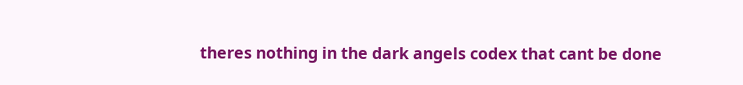theres nothing in the dark angels codex that cant be done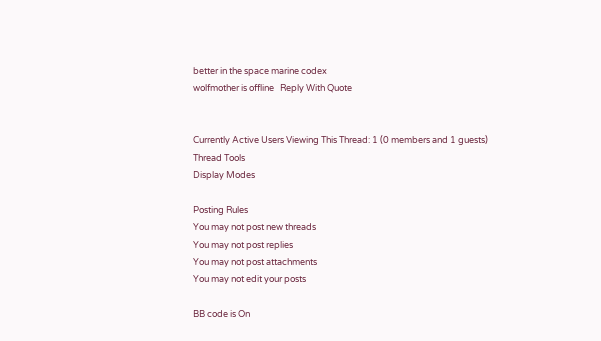better in the space marine codex
wolfmother is offline   Reply With Quote


Currently Active Users Viewing This Thread: 1 (0 members and 1 guests)
Thread Tools
Display Modes

Posting Rules
You may not post new threads
You may not post replies
You may not post attachments
You may not edit your posts

BB code is On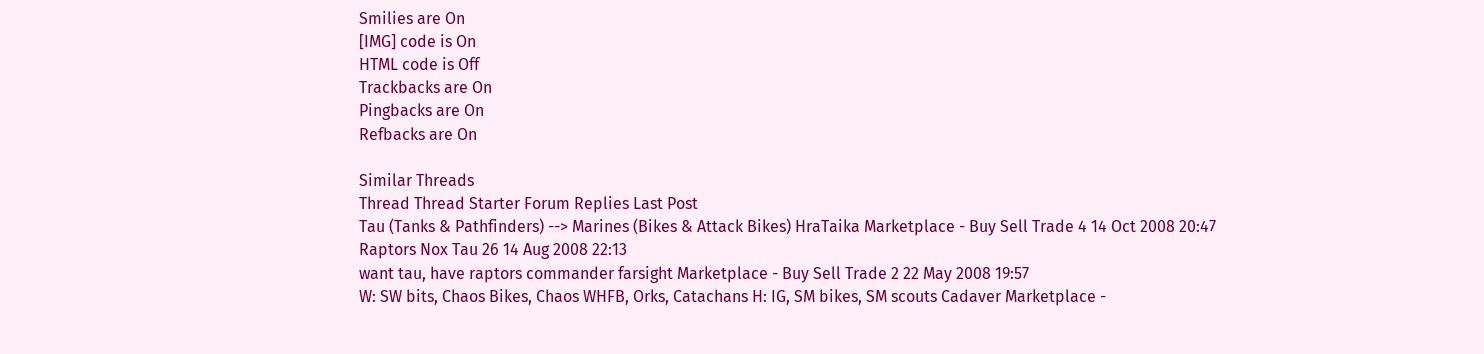Smilies are On
[IMG] code is On
HTML code is Off
Trackbacks are On
Pingbacks are On
Refbacks are On

Similar Threads
Thread Thread Starter Forum Replies Last Post
Tau (Tanks & Pathfinders) --> Marines (Bikes & Attack Bikes) HraTaika Marketplace - Buy Sell Trade 4 14 Oct 2008 20:47
Raptors Nox Tau 26 14 Aug 2008 22:13
want tau, have raptors commander farsight Marketplace - Buy Sell Trade 2 22 May 2008 19:57
W: SW bits, Chaos Bikes, Chaos WHFB, Orks, Catachans H: IG, SM bikes, SM scouts Cadaver Marketplace -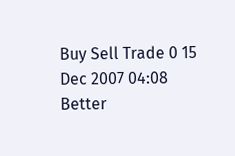Buy Sell Trade 0 15 Dec 2007 04:08
Better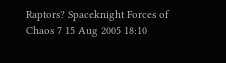Raptors? Spaceknight Forces of Chaos 7 15 Aug 2005 18:10